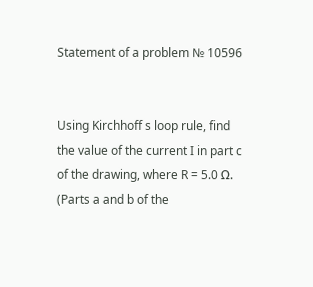Statement of a problem № 10596


Using Kirchhoff s loop rule, find the value of the current I in part c of the drawing, where R = 5.0 Ω. (Parts a and b of the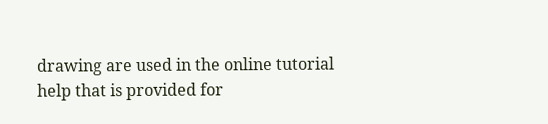drawing are used in the online tutorial help that is provided for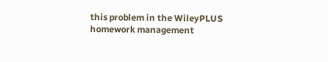this problem in the WileyPLUS homework management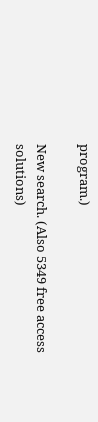program.)

New search. (Also 5349 free access solutions)